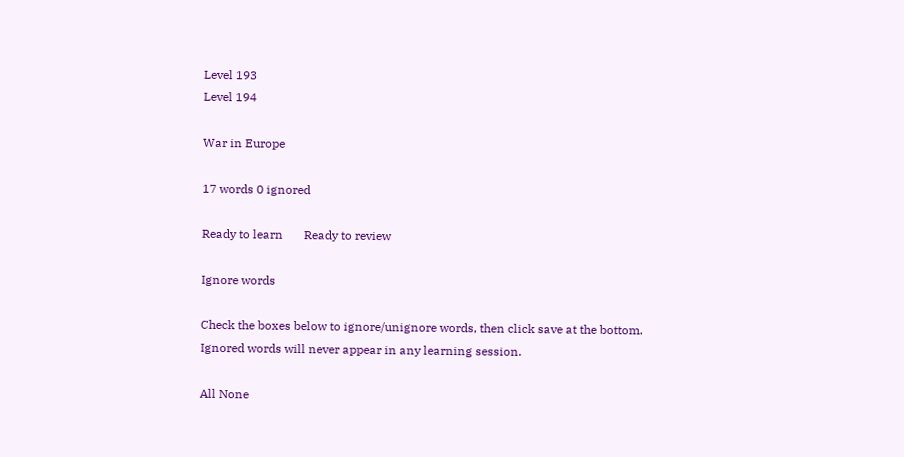Level 193
Level 194

War in Europe

17 words 0 ignored

Ready to learn       Ready to review

Ignore words

Check the boxes below to ignore/unignore words, then click save at the bottom. Ignored words will never appear in any learning session.

All None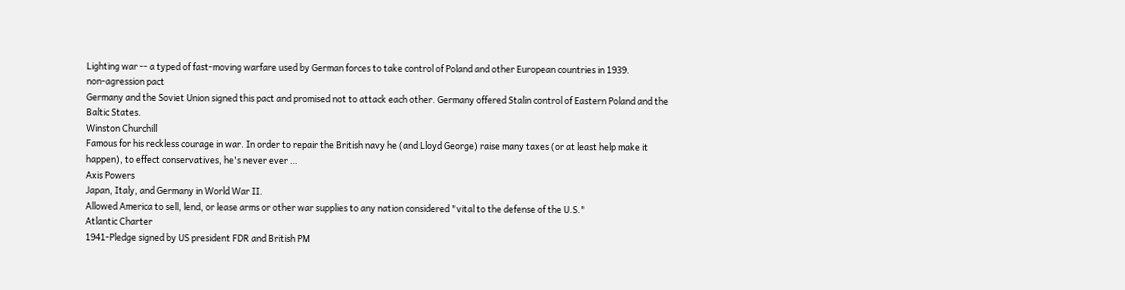Lighting war -- a typed of fast-moving warfare used by German forces to take control of Poland and other European countries in 1939.
non-agression pact
Germany and the Soviet Union signed this pact and promised not to attack each other. Germany offered Stalin control of Eastern Poland and the Baltic States.
Winston Churchill
Famous for his reckless courage in war. In order to repair the British navy he (and Lloyd George) raise many taxes (or at least help make it happen), to effect conservatives, he's never ever …
Axis Powers
Japan, Italy, and Germany in World War II.
Allowed America to sell, lend, or lease arms or other war supplies to any nation considered "vital to the defense of the U.S."
Atlantic Charter
1941-Pledge signed by US president FDR and British PM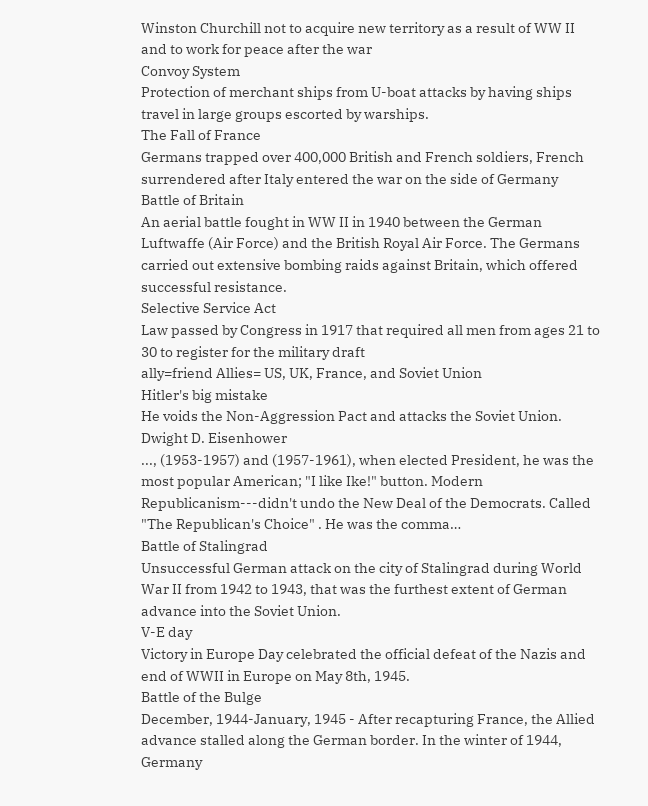Winston Churchill not to acquire new territory as a result of WW II and to work for peace after the war
Convoy System
Protection of merchant ships from U-boat attacks by having ships travel in large groups escorted by warships.
The Fall of France
Germans trapped over 400,000 British and French soldiers, French surrendered after Italy entered the war on the side of Germany
Battle of Britain
An aerial battle fought in WW II in 1940 between the German Luftwaffe (Air Force) and the British Royal Air Force. The Germans carried out extensive bombing raids against Britain, which offered successful resistance.
Selective Service Act
Law passed by Congress in 1917 that required all men from ages 21 to 30 to register for the military draft
ally=friend Allies= US, UK, France, and Soviet Union
Hitler's big mistake
He voids the Non-Aggression Pact and attacks the Soviet Union.
Dwight D. Eisenhower
..., (1953-1957) and (1957-1961), when elected President, he was the most popular American; "I like Ike!" button. Modern Republicanism---didn't undo the New Deal of the Democrats. Called "The Republican's Choice" . He was the comma…
Battle of Stalingrad
Unsuccessful German attack on the city of Stalingrad during World War II from 1942 to 1943, that was the furthest extent of German advance into the Soviet Union.
V-E day
Victory in Europe Day celebrated the official defeat of the Nazis and end of WWII in Europe on May 8th, 1945.
Battle of the Bulge
December, 1944-January, 1945 - After recapturing France, the Allied advance stalled along the German border. In the winter of 1944, Germany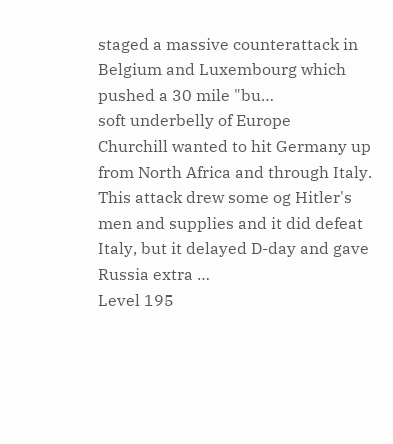staged a massive counterattack in Belgium and Luxembourg which pushed a 30 mile "bu…
soft underbelly of Europe
Churchill wanted to hit Germany up from North Africa and through Italy. This attack drew some og Hitler's men and supplies and it did defeat Italy, but it delayed D-day and gave Russia extra …
Level 195